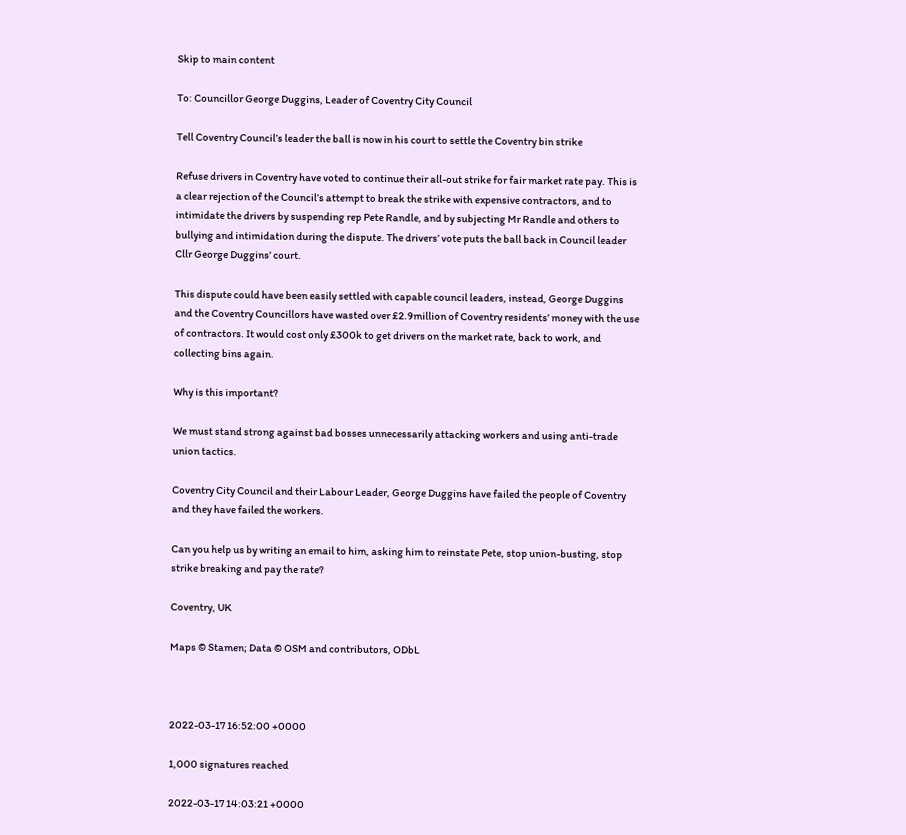Skip to main content

To: Councillor George Duggins, Leader of Coventry City Council

Tell Coventry Council’s leader the ball is now in his court to settle the Coventry bin strike

Refuse drivers in Coventry have voted to continue their all-out strike for fair market rate pay. This is a clear rejection of the Council’s attempt to break the strike with expensive contractors, and to intimidate the drivers by suspending rep Pete Randle, and by subjecting Mr Randle and others to bullying and intimidation during the dispute. The drivers’ vote puts the ball back in Council leader Cllr George Duggins’ court.

This dispute could have been easily settled with capable council leaders, instead, George Duggins and the Coventry Councillors have wasted over £2.9million of Coventry residents’ money with the use of contractors. It would cost only £300k to get drivers on the market rate, back to work, and collecting bins again.

Why is this important?

We must stand strong against bad bosses unnecessarily attacking workers and using anti-trade union tactics.

Coventry City Council and their Labour Leader, George Duggins have failed the people of Coventry and they have failed the workers.

Can you help us by writing an email to him, asking him to reinstate Pete, stop union-busting, stop strike breaking and pay the rate?

Coventry, UK

Maps © Stamen; Data © OSM and contributors, ODbL



2022-03-17 16:52:00 +0000

1,000 signatures reached

2022-03-17 14:03:21 +0000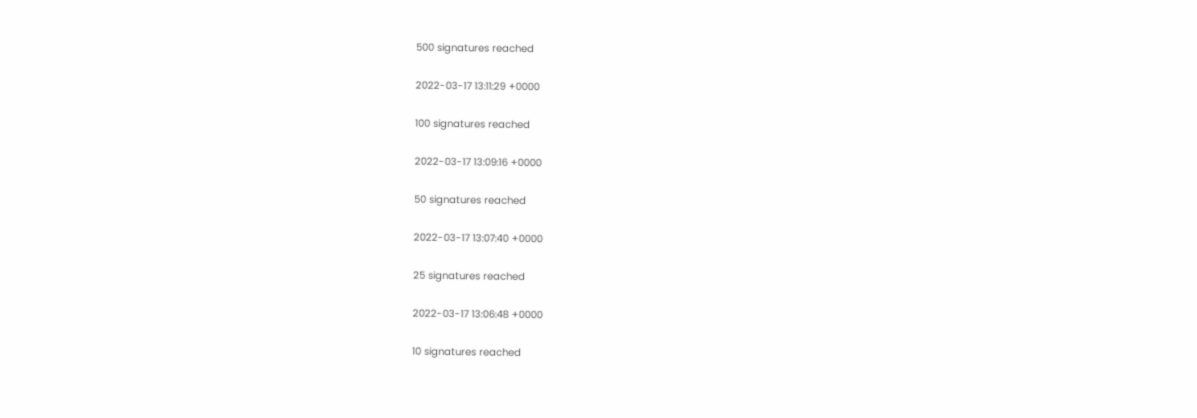500 signatures reached

2022-03-17 13:11:29 +0000

100 signatures reached

2022-03-17 13:09:16 +0000

50 signatures reached

2022-03-17 13:07:40 +0000

25 signatures reached

2022-03-17 13:06:48 +0000

10 signatures reached